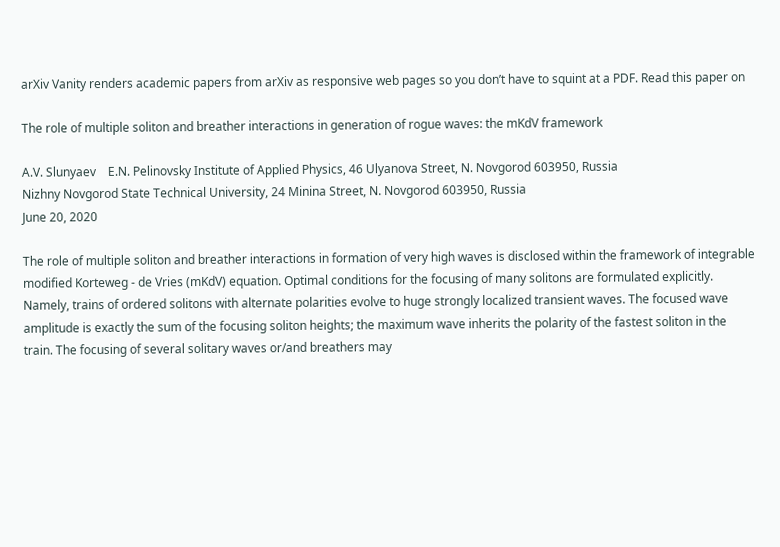arXiv Vanity renders academic papers from arXiv as responsive web pages so you don’t have to squint at a PDF. Read this paper on

The role of multiple soliton and breather interactions in generation of rogue waves: the mKdV framework

A.V. Slunyaev    E.N. Pelinovsky Institute of Applied Physics, 46 Ulyanova Street, N. Novgorod 603950, Russia
Nizhny Novgorod State Technical University, 24 Minina Street, N. Novgorod 603950, Russia
June 20, 2020

The role of multiple soliton and breather interactions in formation of very high waves is disclosed within the framework of integrable modified Korteweg - de Vries (mKdV) equation. Optimal conditions for the focusing of many solitons are formulated explicitly. Namely, trains of ordered solitons with alternate polarities evolve to huge strongly localized transient waves. The focused wave amplitude is exactly the sum of the focusing soliton heights; the maximum wave inherits the polarity of the fastest soliton in the train. The focusing of several solitary waves or/and breathers may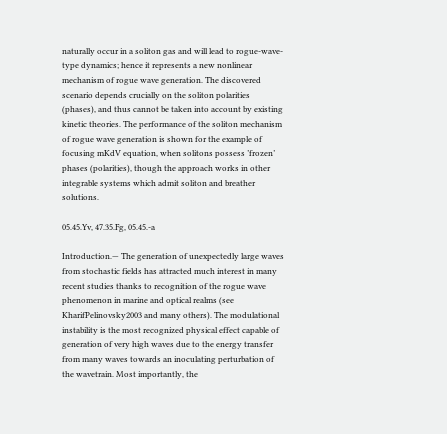naturally occur in a soliton gas and will lead to rogue-wave-type dynamics; hence it represents a new nonlinear mechanism of rogue wave generation. The discovered scenario depends crucially on the soliton polarities (phases), and thus cannot be taken into account by existing kinetic theories. The performance of the soliton mechanism of rogue wave generation is shown for the example of focusing mKdV equation, when solitons possess ’frozen’ phases (polarities), though the approach works in other integrable systems which admit soliton and breather solutions.

05.45.Yv, 47.35.Fg, 05.45.-a

Introduction.— The generation of unexpectedly large waves from stochastic fields has attracted much interest in many recent studies thanks to recognition of the rogue wave phenomenon in marine and optical realms (see KharifPelinovsky2003 and many others). The modulational instability is the most recognized physical effect capable of generation of very high waves due to the energy transfer from many waves towards an inoculating perturbation of the wavetrain. Most importantly, the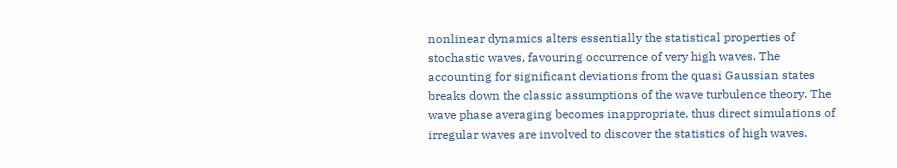nonlinear dynamics alters essentially the statistical properties of stochastic waves, favouring occurrence of very high waves. The accounting for significant deviations from the quasi Gaussian states breaks down the classic assumptions of the wave turbulence theory. The wave phase averaging becomes inappropriate, thus direct simulations of irregular waves are involved to discover the statistics of high waves.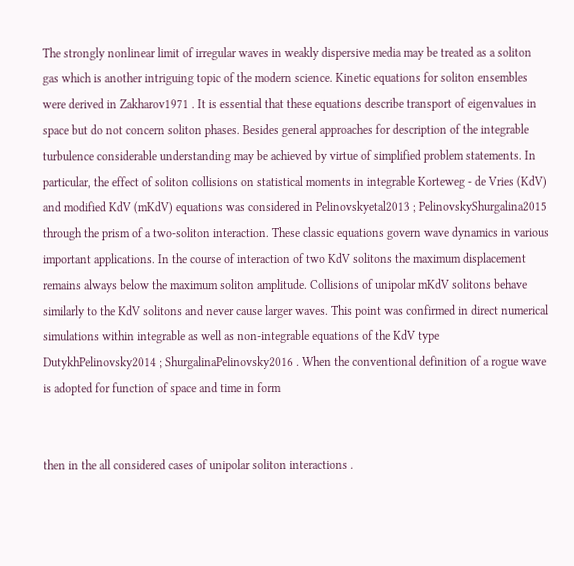The strongly nonlinear limit of irregular waves in weakly dispersive media may be treated as a soliton gas which is another intriguing topic of the modern science. Kinetic equations for soliton ensembles were derived in Zakharov1971 . It is essential that these equations describe transport of eigenvalues in space but do not concern soliton phases. Besides general approaches for description of the integrable turbulence considerable understanding may be achieved by virtue of simplified problem statements. In particular, the effect of soliton collisions on statistical moments in integrable Korteweg - de Vries (KdV) and modified KdV (mKdV) equations was considered in Pelinovskyetal2013 ; PelinovskyShurgalina2015 through the prism of a two-soliton interaction. These classic equations govern wave dynamics in various important applications. In the course of interaction of two KdV solitons the maximum displacement remains always below the maximum soliton amplitude. Collisions of unipolar mKdV solitons behave similarly to the KdV solitons and never cause larger waves. This point was confirmed in direct numerical simulations within integrable as well as non-integrable equations of the KdV type DutykhPelinovsky2014 ; ShurgalinaPelinovsky2016 . When the conventional definition of a rogue wave is adopted for function of space and time in form


then in the all considered cases of unipolar soliton interactions .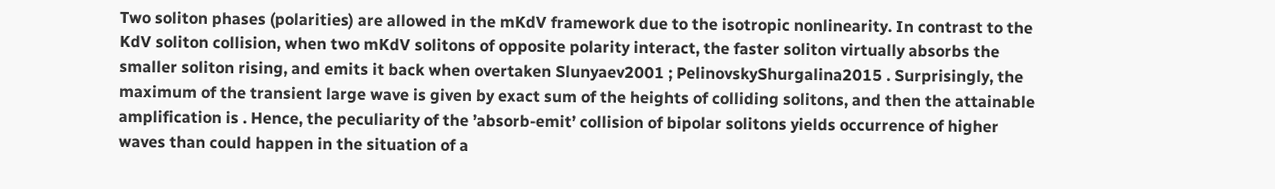Two soliton phases (polarities) are allowed in the mKdV framework due to the isotropic nonlinearity. In contrast to the KdV soliton collision, when two mKdV solitons of opposite polarity interact, the faster soliton virtually absorbs the smaller soliton rising, and emits it back when overtaken Slunyaev2001 ; PelinovskyShurgalina2015 . Surprisingly, the maximum of the transient large wave is given by exact sum of the heights of colliding solitons, and then the attainable amplification is . Hence, the peculiarity of the ’absorb-emit’ collision of bipolar solitons yields occurrence of higher waves than could happen in the situation of a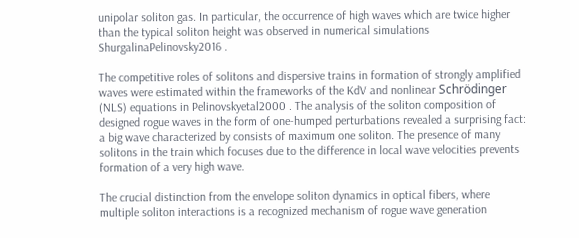unipolar soliton gas. In particular, the occurrence of high waves which are twice higher than the typical soliton height was observed in numerical simulations ShurgalinaPelinovsky2016 .

The competitive roles of solitons and dispersive trains in formation of strongly amplified waves were estimated within the frameworks of the KdV and nonlinear Schrödinger (NLS) equations in Pelinovskyetal2000 . The analysis of the soliton composition of designed rogue waves in the form of one-humped perturbations revealed a surprising fact: a big wave characterized by consists of maximum one soliton. The presence of many solitons in the train which focuses due to the difference in local wave velocities prevents formation of a very high wave.

The crucial distinction from the envelope soliton dynamics in optical fibers, where multiple soliton interactions is a recognized mechanism of rogue wave generation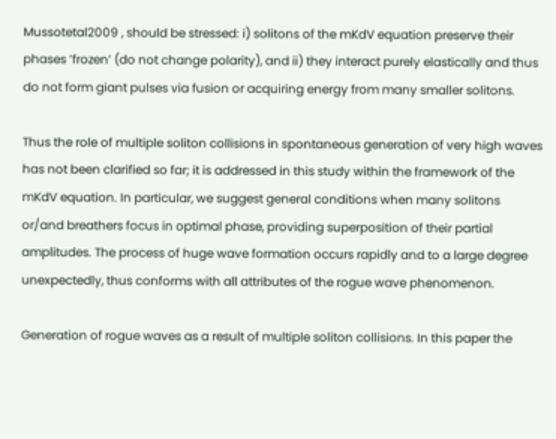Mussotetal2009 , should be stressed: i) solitons of the mKdV equation preserve their phases ’frozen’ (do not change polarity), and ii) they interact purely elastically and thus do not form giant pulses via fusion or acquiring energy from many smaller solitons.

Thus the role of multiple soliton collisions in spontaneous generation of very high waves has not been clarified so far; it is addressed in this study within the framework of the mKdV equation. In particular, we suggest general conditions when many solitons or/and breathers focus in optimal phase, providing superposition of their partial amplitudes. The process of huge wave formation occurs rapidly and to a large degree unexpectedly, thus conforms with all attributes of the rogue wave phenomenon.

Generation of rogue waves as a result of multiple soliton collisions. In this paper the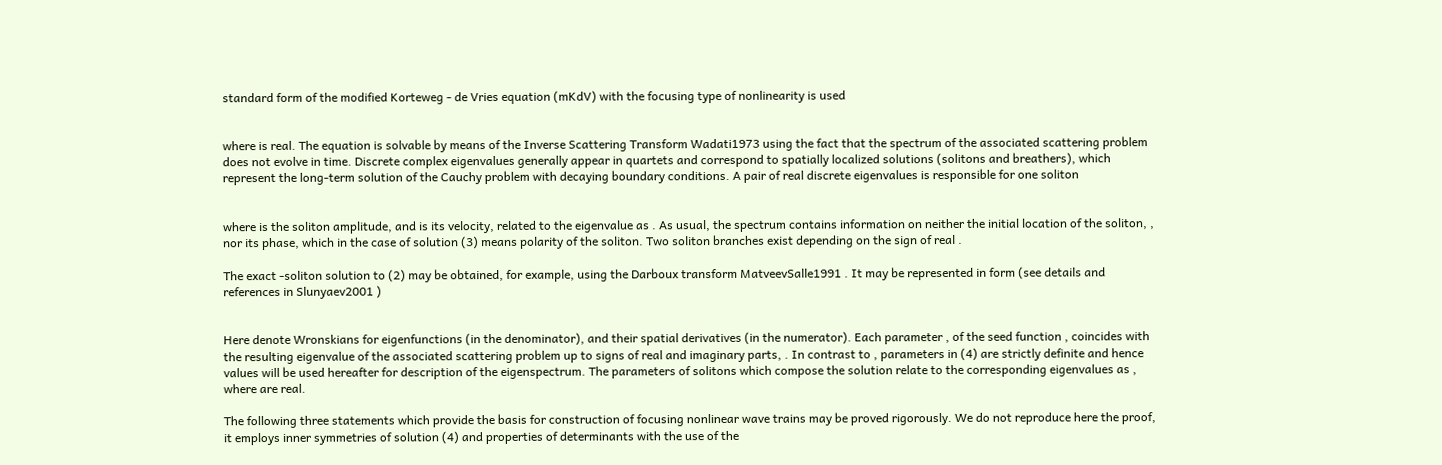standard form of the modified Korteweg - de Vries equation (mKdV) with the focusing type of nonlinearity is used


where is real. The equation is solvable by means of the Inverse Scattering Transform Wadati1973 using the fact that the spectrum of the associated scattering problem does not evolve in time. Discrete complex eigenvalues generally appear in quartets and correspond to spatially localized solutions (solitons and breathers), which represent the long-term solution of the Cauchy problem with decaying boundary conditions. A pair of real discrete eigenvalues is responsible for one soliton


where is the soliton amplitude, and is its velocity, related to the eigenvalue as . As usual, the spectrum contains information on neither the initial location of the soliton, , nor its phase, which in the case of solution (3) means polarity of the soliton. Two soliton branches exist depending on the sign of real .

The exact -soliton solution to (2) may be obtained, for example, using the Darboux transform MatveevSalle1991 . It may be represented in form (see details and references in Slunyaev2001 )


Here denote Wronskians for eigenfunctions (in the denominator), and their spatial derivatives (in the numerator). Each parameter , of the seed function , coincides with the resulting eigenvalue of the associated scattering problem up to signs of real and imaginary parts, . In contrast to , parameters in (4) are strictly definite and hence values will be used hereafter for description of the eigenspectrum. The parameters of solitons which compose the solution relate to the corresponding eigenvalues as , where are real.

The following three statements which provide the basis for construction of focusing nonlinear wave trains may be proved rigorously. We do not reproduce here the proof, it employs inner symmetries of solution (4) and properties of determinants with the use of the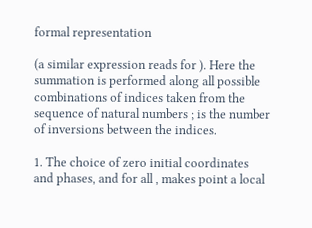formal representation

(a similar expression reads for ). Here the summation is performed along all possible combinations of indices taken from the sequence of natural numbers ; is the number of inversions between the indices.

1. The choice of zero initial coordinates and phases, and for all , makes point a local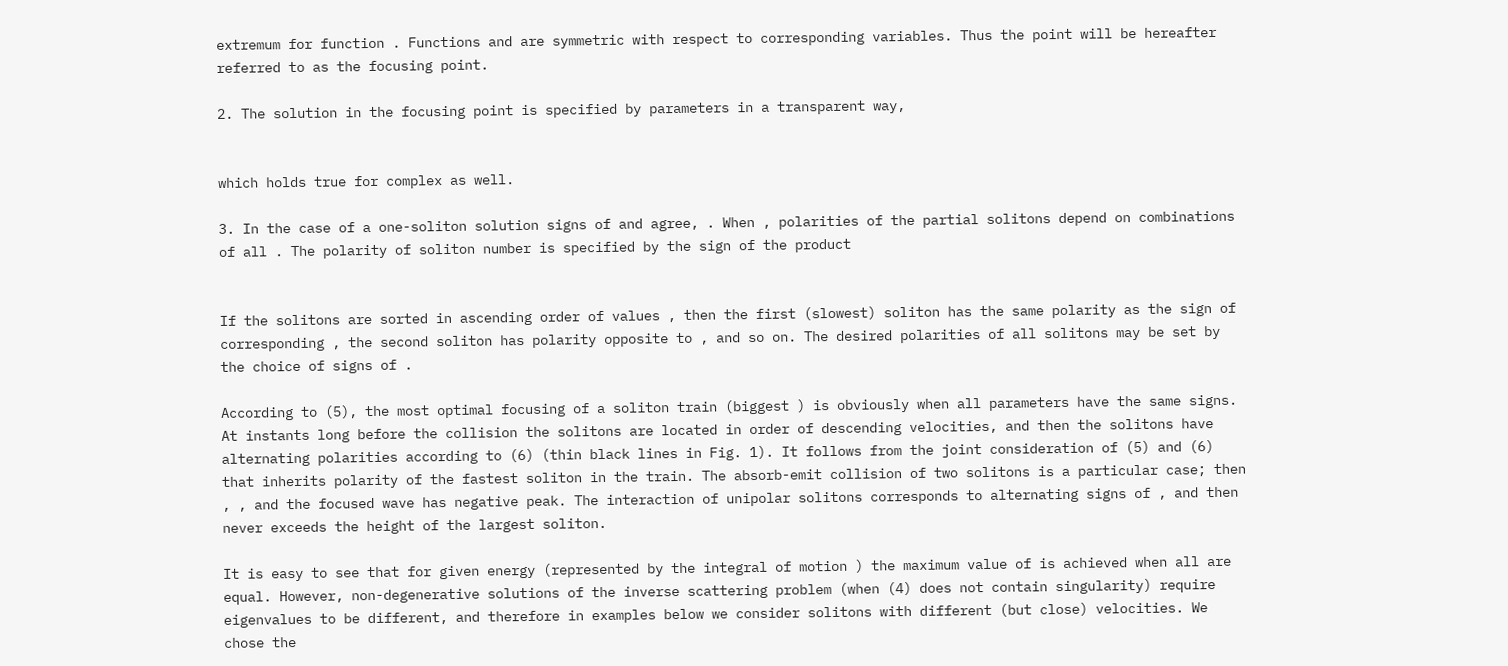extremum for function . Functions and are symmetric with respect to corresponding variables. Thus the point will be hereafter referred to as the focusing point.

2. The solution in the focusing point is specified by parameters in a transparent way,


which holds true for complex as well.

3. In the case of a one-soliton solution signs of and agree, . When , polarities of the partial solitons depend on combinations of all . The polarity of soliton number is specified by the sign of the product


If the solitons are sorted in ascending order of values , then the first (slowest) soliton has the same polarity as the sign of corresponding , the second soliton has polarity opposite to , and so on. The desired polarities of all solitons may be set by the choice of signs of .

According to (5), the most optimal focusing of a soliton train (biggest ) is obviously when all parameters have the same signs. At instants long before the collision the solitons are located in order of descending velocities, and then the solitons have alternating polarities according to (6) (thin black lines in Fig. 1). It follows from the joint consideration of (5) and (6) that inherits polarity of the fastest soliton in the train. The absorb-emit collision of two solitons is a particular case; then , , and the focused wave has negative peak. The interaction of unipolar solitons corresponds to alternating signs of , and then never exceeds the height of the largest soliton.

It is easy to see that for given energy (represented by the integral of motion ) the maximum value of is achieved when all are equal. However, non-degenerative solutions of the inverse scattering problem (when (4) does not contain singularity) require eigenvalues to be different, and therefore in examples below we consider solitons with different (but close) velocities. We chose the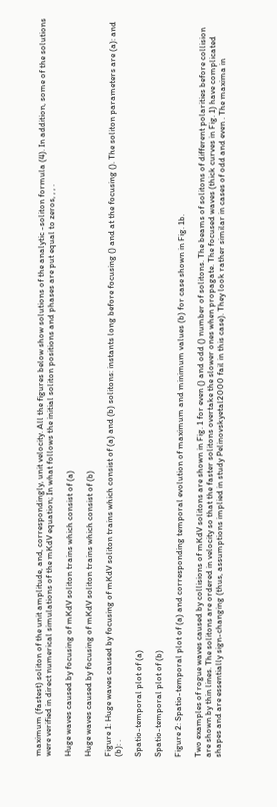maximum (fastest) soliton of the unit amplitude, and, correspondingly, unit velocity. All the figures below show solutions of the analytic -soliton formula (4). In addition, some of the solutions were verified in direct numerical simulations of the mKdV equation; In what follows the initial soliton positions and phases are put equal to zeros, , , .

Huge waves caused by focusing of mKdV soliton trains which consist of (a)

Huge waves caused by focusing of mKdV soliton trains which consist of (b)

Figure 1: Huge waves caused by focusing of mKdV soliton trains which consist of (a) and (b) solitons: instants long before focusing () and at the focusing (). The soliton parameters are (a): and (b): .

Spatio-temporal plot of (a)

Spatio-temporal plot of (b)

Figure 2: Spatio-temporal plot of (a) and corresponding temporal evolution of maximum and minimum values (b) for case shown in Fig. 1b.

Two examples of rogue waves caused by collisions of mKdV solitons are shown in Fig. 1 for even () and odd () number of solitons. The beams of solitons of different polarities before collision are shown by thin lines. The solitons are ordered in velocity so that the faster solitons overtake the slower ones when propagate. The focused waves (thick curves in Fig. 1) have complicated shapes and are essentially sign-changing (thus, assumptions implied in study Pelinovskyetal2000 fail in this case). They look rather similar in cases of odd and even . The maxima in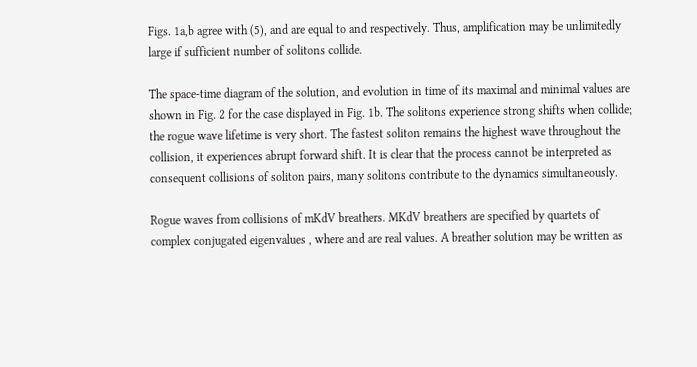Figs. 1a,b agree with (5), and are equal to and respectively. Thus, amplification may be unlimitedly large if sufficient number of solitons collide.

The space-time diagram of the solution, and evolution in time of its maximal and minimal values are shown in Fig. 2 for the case displayed in Fig. 1b. The solitons experience strong shifts when collide; the rogue wave lifetime is very short. The fastest soliton remains the highest wave throughout the collision, it experiences abrupt forward shift. It is clear that the process cannot be interpreted as consequent collisions of soliton pairs, many solitons contribute to the dynamics simultaneously.

Rogue waves from collisions of mKdV breathers. MKdV breathers are specified by quartets of complex conjugated eigenvalues , where and are real values. A breather solution may be written as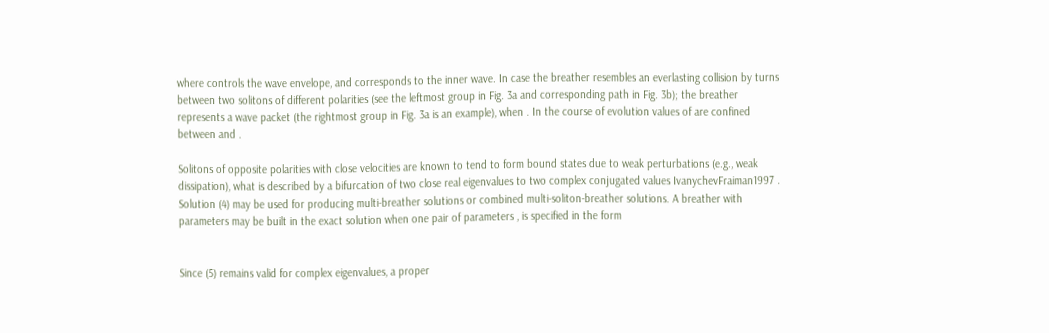where controls the wave envelope, and corresponds to the inner wave. In case the breather resembles an everlasting collision by turns between two solitons of different polarities (see the leftmost group in Fig. 3a and corresponding path in Fig. 3b); the breather represents a wave packet (the rightmost group in Fig. 3a is an example), when . In the course of evolution values of are confined between and .

Solitons of opposite polarities with close velocities are known to tend to form bound states due to weak perturbations (e.g., weak dissipation), what is described by a bifurcation of two close real eigenvalues to two complex conjugated values IvanychevFraiman1997 . Solution (4) may be used for producing multi-breather solutions or combined multi-soliton-breather solutions. A breather with parameters may be built in the exact solution when one pair of parameters , is specified in the form


Since (5) remains valid for complex eigenvalues, a proper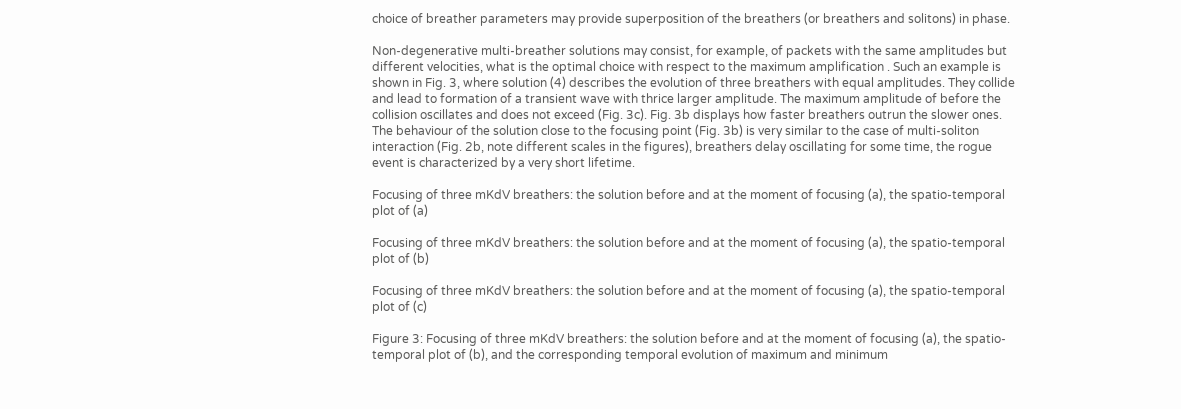choice of breather parameters may provide superposition of the breathers (or breathers and solitons) in phase.

Non-degenerative multi-breather solutions may consist, for example, of packets with the same amplitudes but different velocities, what is the optimal choice with respect to the maximum amplification . Such an example is shown in Fig. 3, where solution (4) describes the evolution of three breathers with equal amplitudes. They collide and lead to formation of a transient wave with thrice larger amplitude. The maximum amplitude of before the collision oscillates and does not exceed (Fig. 3c). Fig. 3b displays how faster breathers outrun the slower ones. The behaviour of the solution close to the focusing point (Fig. 3b) is very similar to the case of multi-soliton interaction (Fig. 2b, note different scales in the figures), breathers delay oscillating for some time, the rogue event is characterized by a very short lifetime.

Focusing of three mKdV breathers: the solution before and at the moment of focusing (a), the spatio-temporal plot of (a)

Focusing of three mKdV breathers: the solution before and at the moment of focusing (a), the spatio-temporal plot of (b)

Focusing of three mKdV breathers: the solution before and at the moment of focusing (a), the spatio-temporal plot of (c)

Figure 3: Focusing of three mKdV breathers: the solution before and at the moment of focusing (a), the spatio-temporal plot of (b), and the corresponding temporal evolution of maximum and minimum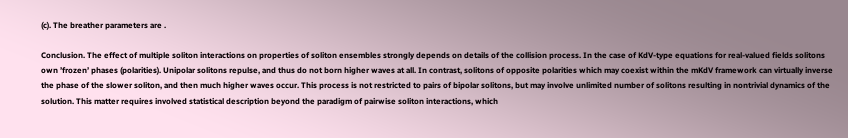(c). The breather parameters are .

Conclusion. The effect of multiple soliton interactions on properties of soliton ensembles strongly depends on details of the collision process. In the case of KdV-type equations for real-valued fields solitons own ’frozen’ phases (polarities). Unipolar solitons repulse, and thus do not born higher waves at all. In contrast, solitons of opposite polarities which may coexist within the mKdV framework can virtually inverse the phase of the slower soliton, and then much higher waves occur. This process is not restricted to pairs of bipolar solitons, but may involve unlimited number of solitons resulting in nontrivial dynamics of the solution. This matter requires involved statistical description beyond the paradigm of pairwise soliton interactions, which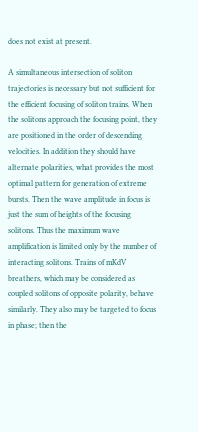does not exist at present.

A simultaneous intersection of soliton trajectories is necessary but not sufficient for the efficient focusing of soliton trains. When the solitons approach the focusing point, they are positioned in the order of descending velocities. In addition they should have alternate polarities, what provides the most optimal pattern for generation of extreme bursts. Then the wave amplitude in focus is just the sum of heights of the focusing solitons. Thus the maximum wave amplification is limited only by the number of interacting solitons. Trains of mKdV breathers, which may be considered as coupled solitons of opposite polarity, behave similarly. They also may be targeted to focus in phase; then the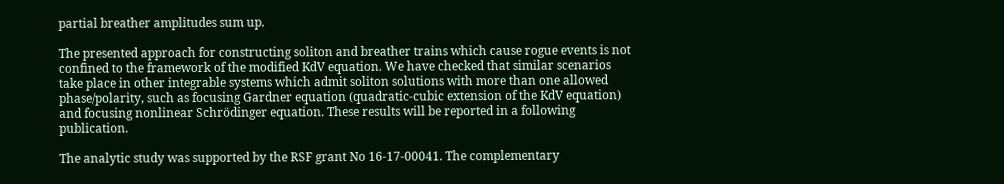partial breather amplitudes sum up.

The presented approach for constructing soliton and breather trains which cause rogue events is not confined to the framework of the modified KdV equation. We have checked that similar scenarios take place in other integrable systems which admit soliton solutions with more than one allowed phase/polarity, such as focusing Gardner equation (quadratic-cubic extension of the KdV equation) and focusing nonlinear Schrödinger equation. These results will be reported in a following publication.

The analytic study was supported by the RSF grant No 16-17-00041. The complementary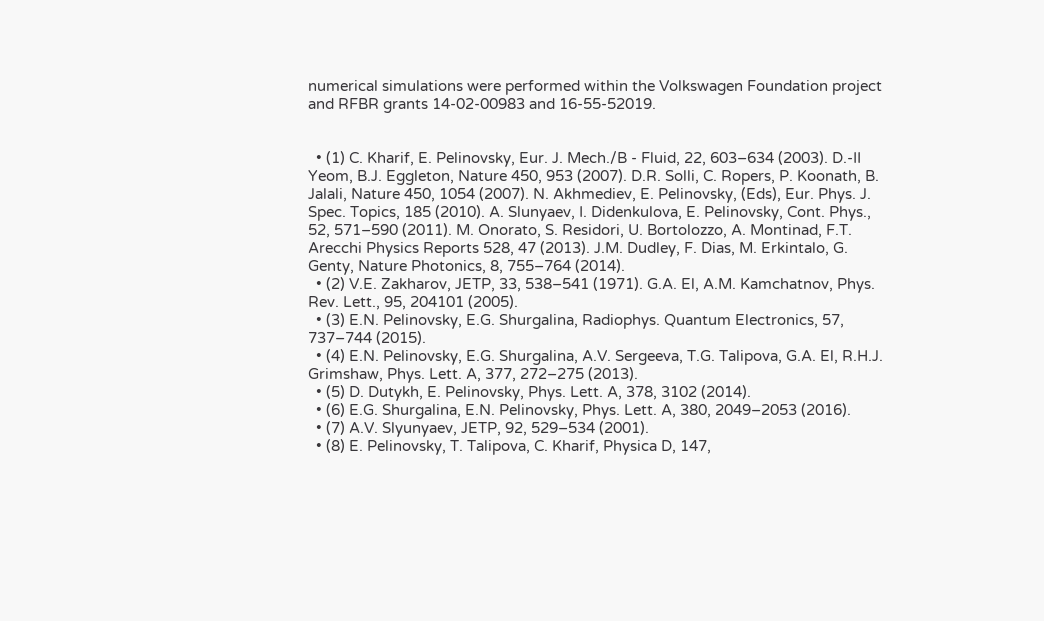numerical simulations were performed within the Volkswagen Foundation project and RFBR grants 14-02-00983 and 16-55-52019.


  • (1) C. Kharif, E. Pelinovsky, Eur. J. Mech./B - Fluid, 22, 603–634 (2003). D.-II Yeom, B.J. Eggleton, Nature 450, 953 (2007). D.R. Solli, C. Ropers, P. Koonath, B. Jalali, Nature 450, 1054 (2007). N. Akhmediev, E. Pelinovsky, (Eds), Eur. Phys. J. Spec. Topics, 185 (2010). A. Slunyaev, I. Didenkulova, E. Pelinovsky, Cont. Phys., 52, 571–590 (2011). M. Onorato, S. Residori, U. Bortolozzo, A. Montinad, F.T. Arecchi Physics Reports 528, 47 (2013). J.M. Dudley, F. Dias, M. Erkintalo, G. Genty, Nature Photonics, 8, 755–764 (2014).
  • (2) V.E. Zakharov, JETP, 33, 538–541 (1971). G.A. El, A.M. Kamchatnov, Phys. Rev. Lett., 95, 204101 (2005).
  • (3) E.N. Pelinovsky, E.G. Shurgalina, Radiophys. Quantum Electronics, 57, 737–744 (2015).
  • (4) E.N. Pelinovsky, E.G. Shurgalina, A.V. Sergeeva, T.G. Talipova, G.A. El, R.H.J. Grimshaw, Phys. Lett. A, 377, 272–275 (2013).
  • (5) D. Dutykh, E. Pelinovsky, Phys. Lett. A, 378, 3102 (2014).
  • (6) E.G. Shurgalina, E.N. Pelinovsky, Phys. Lett. A, 380, 2049–2053 (2016).
  • (7) A.V. Slyunyaev, JETP, 92, 529–534 (2001).
  • (8) E. Pelinovsky, T. Talipova, C. Kharif, Physica D, 147,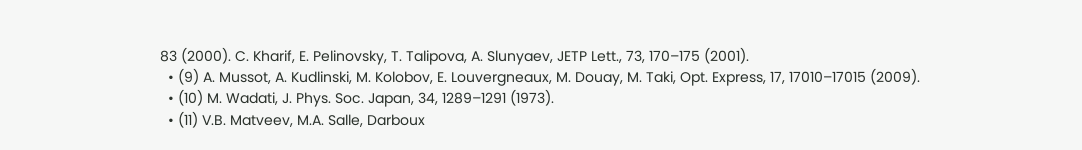83 (2000). C. Kharif, E. Pelinovsky, T. Talipova, A. Slunyaev, JETP Lett., 73, 170–175 (2001).
  • (9) A. Mussot, A. Kudlinski, M. Kolobov, E. Louvergneaux, M. Douay, M. Taki, Opt. Express, 17, 17010–17015 (2009).
  • (10) M. Wadati, J. Phys. Soc. Japan, 34, 1289–1291 (1973).
  • (11) V.B. Matveev, M.A. Salle, Darboux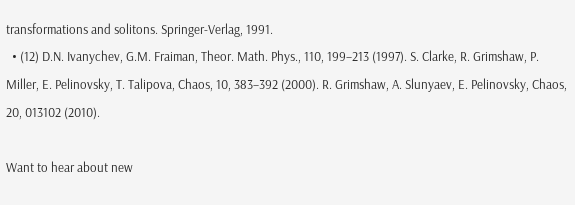transformations and solitons. Springer-Verlag, 1991.
  • (12) D.N. Ivanychev, G.M. Fraiman, Theor. Math. Phys., 110, 199–213 (1997). S. Clarke, R. Grimshaw, P. Miller, E. Pelinovsky, T. Talipova, Chaos, 10, 383–392 (2000). R. Grimshaw, A. Slunyaev, E. Pelinovsky, Chaos, 20, 013102 (2010).

Want to hear about new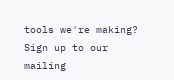tools we're making? Sign up to our mailing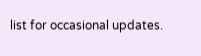list for occasional updates.